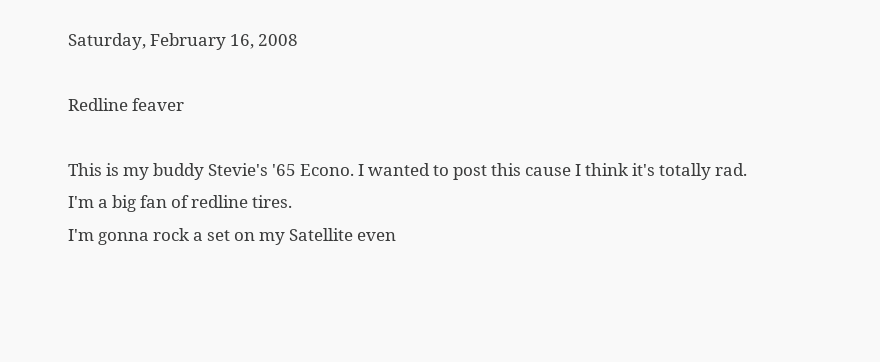Saturday, February 16, 2008

Redline feaver

This is my buddy Stevie's '65 Econo. I wanted to post this cause I think it's totally rad.
I'm a big fan of redline tires.
I'm gonna rock a set on my Satellite even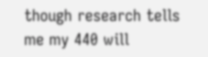though research tells me my 440 will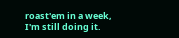roast'em in a week, I'm still doing it.